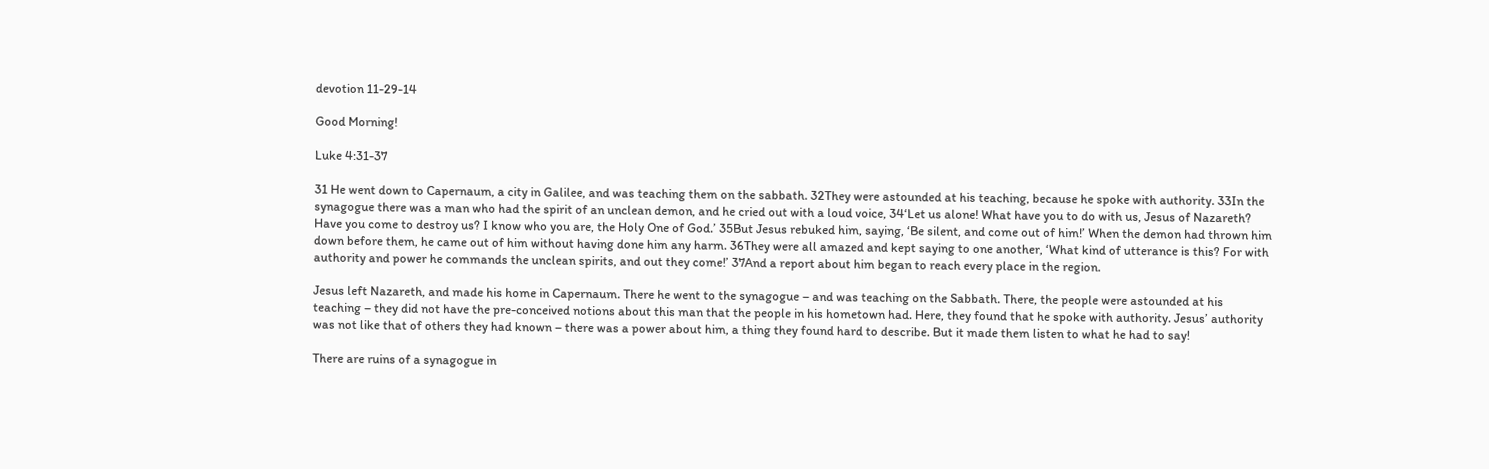devotion 11-29-14

Good Morning!

Luke 4:31-37

31 He went down to Capernaum, a city in Galilee, and was teaching them on the sabbath. 32They were astounded at his teaching, because he spoke with authority. 33In the synagogue there was a man who had the spirit of an unclean demon, and he cried out with a loud voice, 34‘Let us alone! What have you to do with us, Jesus of Nazareth? Have you come to destroy us? I know who you are, the Holy One of God.’ 35But Jesus rebuked him, saying, ‘Be silent, and come out of him!’ When the demon had thrown him down before them, he came out of him without having done him any harm. 36They were all amazed and kept saying to one another, ‘What kind of utterance is this? For with authority and power he commands the unclean spirits, and out they come!’ 37And a report about him began to reach every place in the region.

Jesus left Nazareth, and made his home in Capernaum. There he went to the synagogue – and was teaching on the Sabbath. There, the people were astounded at his teaching – they did not have the pre-conceived notions about this man that the people in his hometown had. Here, they found that he spoke with authority. Jesus’ authority was not like that of others they had known – there was a power about him, a thing they found hard to describe. But it made them listen to what he had to say!

There are ruins of a synagogue in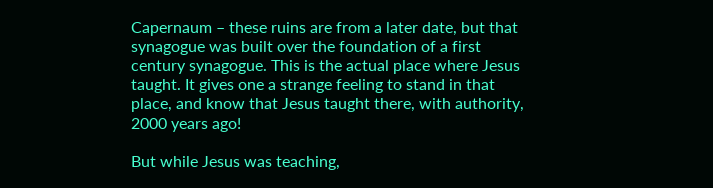Capernaum – these ruins are from a later date, but that synagogue was built over the foundation of a first century synagogue. This is the actual place where Jesus taught. It gives one a strange feeling to stand in that place, and know that Jesus taught there, with authority, 2000 years ago!

But while Jesus was teaching,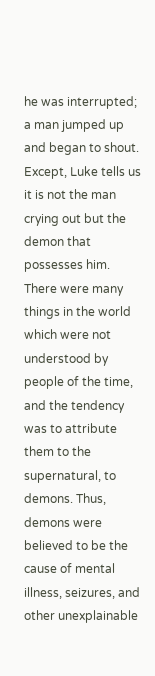he was interrupted; a man jumped up and began to shout. Except, Luke tells us it is not the man crying out but the demon that possesses him. There were many things in the world which were not understood by people of the time, and the tendency was to attribute them to the supernatural, to demons. Thus, demons were believed to be the cause of mental illness, seizures, and other unexplainable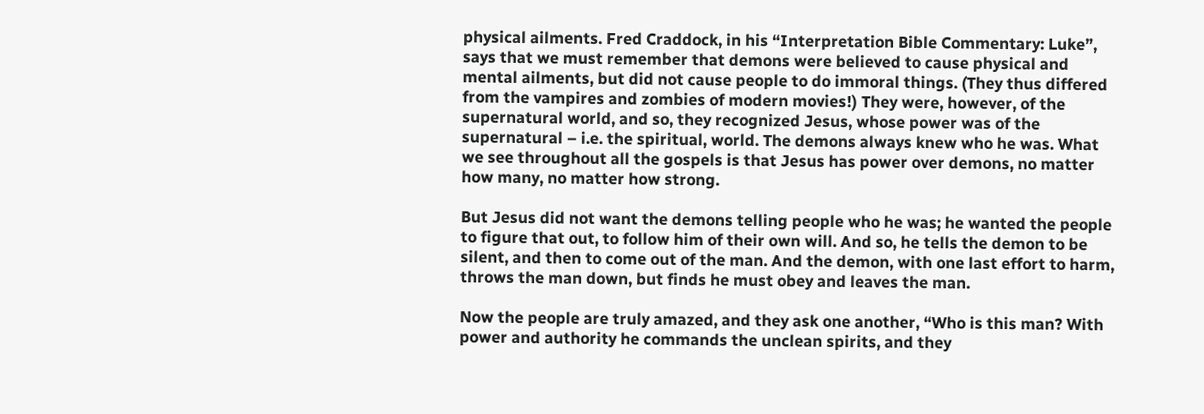physical ailments. Fred Craddock, in his “Interpretation Bible Commentary: Luke”, says that we must remember that demons were believed to cause physical and mental ailments, but did not cause people to do immoral things. (They thus differed from the vampires and zombies of modern movies!) They were, however, of the supernatural world, and so, they recognized Jesus, whose power was of the supernatural – i.e. the spiritual, world. The demons always knew who he was. What we see throughout all the gospels is that Jesus has power over demons, no matter how many, no matter how strong.

But Jesus did not want the demons telling people who he was; he wanted the people to figure that out, to follow him of their own will. And so, he tells the demon to be silent, and then to come out of the man. And the demon, with one last effort to harm, throws the man down, but finds he must obey and leaves the man.

Now the people are truly amazed, and they ask one another, “Who is this man? With power and authority he commands the unclean spirits, and they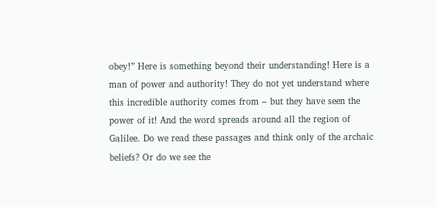obey!” Here is something beyond their understanding! Here is a man of power and authority! They do not yet understand where this incredible authority comes from – but they have seen the power of it! And the word spreads around all the region of Galilee. Do we read these passages and think only of the archaic beliefs? Or do we see the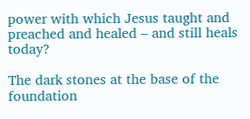power with which Jesus taught and preached and healed – and still heals today?

The dark stones at the base of the foundation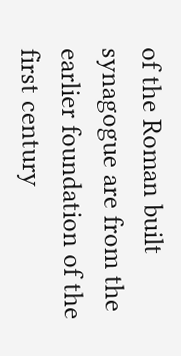of the Roman built synagogue are from the earlier foundation of the first century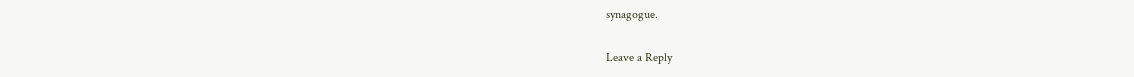synagogue.

Leave a Reply